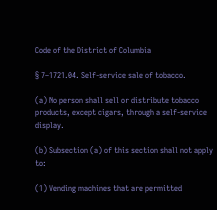Code of the District of Columbia

§ 7–1721.04. Self-service sale of tobacco.

(a) No person shall sell or distribute tobacco products, except cigars, through a self-service display.

(b) Subsection (a) of this section shall not apply to:

(1) Vending machines that are permitted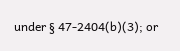under § 47-2404(b)(3); or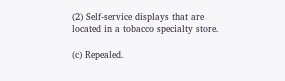(2) Self-service displays that are located in a tobacco specialty store.

(c) Repealed.